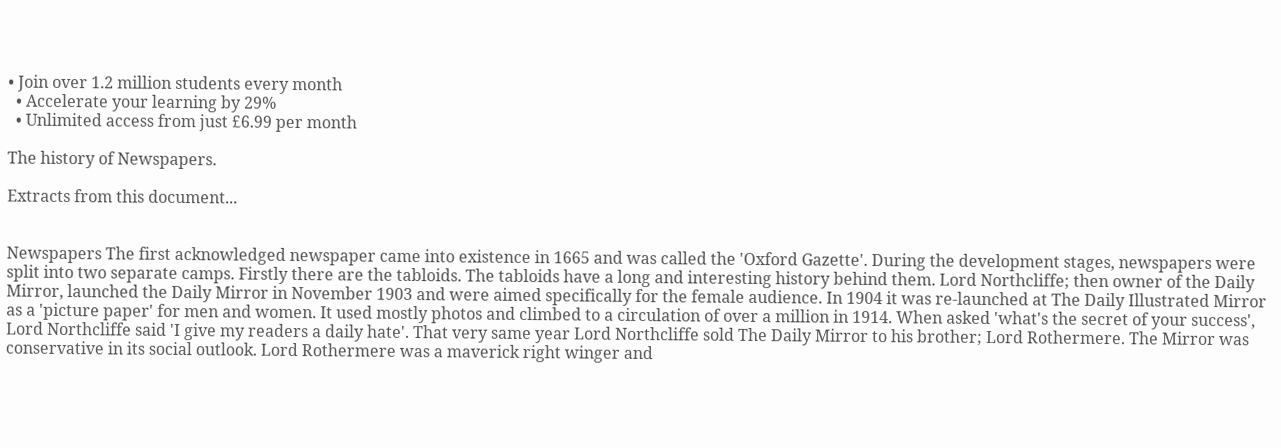• Join over 1.2 million students every month
  • Accelerate your learning by 29%
  • Unlimited access from just £6.99 per month

The history of Newspapers.

Extracts from this document...


Newspapers The first acknowledged newspaper came into existence in 1665 and was called the 'Oxford Gazette'. During the development stages, newspapers were split into two separate camps. Firstly there are the tabloids. The tabloids have a long and interesting history behind them. Lord Northcliffe; then owner of the Daily Mirror, launched the Daily Mirror in November 1903 and were aimed specifically for the female audience. In 1904 it was re-launched at The Daily Illustrated Mirror as a 'picture paper' for men and women. It used mostly photos and climbed to a circulation of over a million in 1914. When asked 'what's the secret of your success', Lord Northcliffe said 'I give my readers a daily hate'. That very same year Lord Northcliffe sold The Daily Mirror to his brother; Lord Rothermere. The Mirror was conservative in its social outlook. Lord Rothermere was a maverick right winger and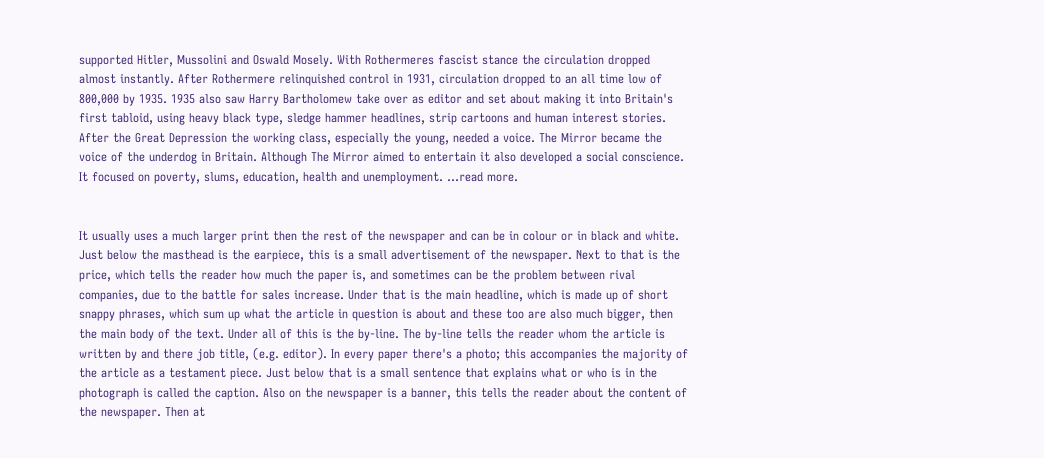supported Hitler, Mussolini and Oswald Mosely. With Rothermeres fascist stance the circulation dropped almost instantly. After Rothermere relinquished control in 1931, circulation dropped to an all time low of 800,000 by 1935. 1935 also saw Harry Bartholomew take over as editor and set about making it into Britain's first tabloid, using heavy black type, sledge hammer headlines, strip cartoons and human interest stories. After the Great Depression the working class, especially the young, needed a voice. The Mirror became the voice of the underdog in Britain. Although The Mirror aimed to entertain it also developed a social conscience. It focused on poverty, slums, education, health and unemployment. ...read more.


It usually uses a much larger print then the rest of the newspaper and can be in colour or in black and white. Just below the masthead is the earpiece, this is a small advertisement of the newspaper. Next to that is the price, which tells the reader how much the paper is, and sometimes can be the problem between rival companies, due to the battle for sales increase. Under that is the main headline, which is made up of short snappy phrases, which sum up what the article in question is about and these too are also much bigger, then the main body of the text. Under all of this is the by-line. The by-line tells the reader whom the article is written by and there job title, (e.g. editor). In every paper there's a photo; this accompanies the majority of the article as a testament piece. Just below that is a small sentence that explains what or who is in the photograph is called the caption. Also on the newspaper is a banner, this tells the reader about the content of the newspaper. Then at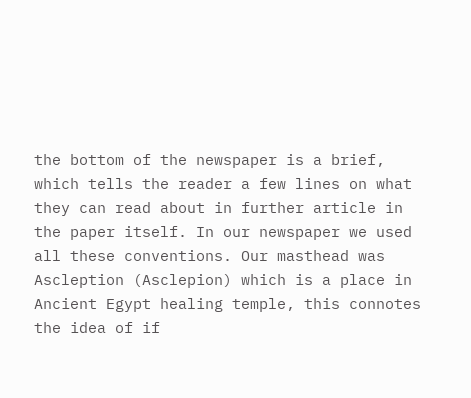the bottom of the newspaper is a brief, which tells the reader a few lines on what they can read about in further article in the paper itself. In our newspaper we used all these conventions. Our masthead was Ascleption (Asclepion) which is a place in Ancient Egypt healing temple, this connotes the idea of if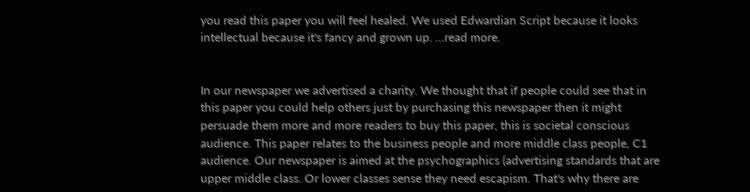you read this paper you will feel healed. We used Edwardian Script because it looks intellectual because it's fancy and grown up. ...read more.


In our newspaper we advertised a charity. We thought that if people could see that in this paper you could help others just by purchasing this newspaper then it might persuade them more and more readers to buy this paper, this is societal conscious audience. This paper relates to the business people and more middle class people, C1 audience. Our newspaper is aimed at the psychographics (advertising standards that are upper middle class. Or lower classes sense they need escapism. That's why there are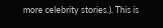more celebrity stories.). This is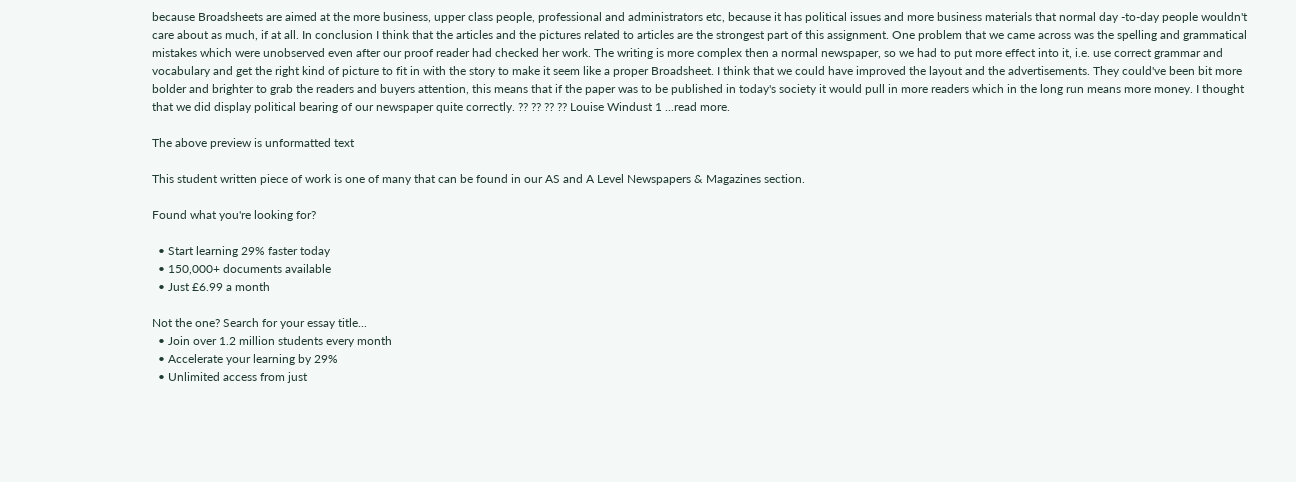because Broadsheets are aimed at the more business, upper class people, professional and administrators etc, because it has political issues and more business materials that normal day -to-day people wouldn't care about as much, if at all. In conclusion I think that the articles and the pictures related to articles are the strongest part of this assignment. One problem that we came across was the spelling and grammatical mistakes which were unobserved even after our proof reader had checked her work. The writing is more complex then a normal newspaper, so we had to put more effect into it, i.e. use correct grammar and vocabulary and get the right kind of picture to fit in with the story to make it seem like a proper Broadsheet. I think that we could have improved the layout and the advertisements. They could've been bit more bolder and brighter to grab the readers and buyers attention, this means that if the paper was to be published in today's society it would pull in more readers which in the long run means more money. I thought that we did display political bearing of our newspaper quite correctly. ?? ?? ?? ?? Louise Windust 1 ...read more.

The above preview is unformatted text

This student written piece of work is one of many that can be found in our AS and A Level Newspapers & Magazines section.

Found what you're looking for?

  • Start learning 29% faster today
  • 150,000+ documents available
  • Just £6.99 a month

Not the one? Search for your essay title...
  • Join over 1.2 million students every month
  • Accelerate your learning by 29%
  • Unlimited access from just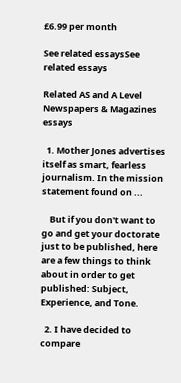£6.99 per month

See related essaysSee related essays

Related AS and A Level Newspapers & Magazines essays

  1. Mother Jones advertises itself as smart, fearless journalism. In the mission statement found on ...

    But if you don't want to go and get your doctorate just to be published, here are a few things to think about in order to get published: Subject, Experience, and Tone.

  2. I have decided to compare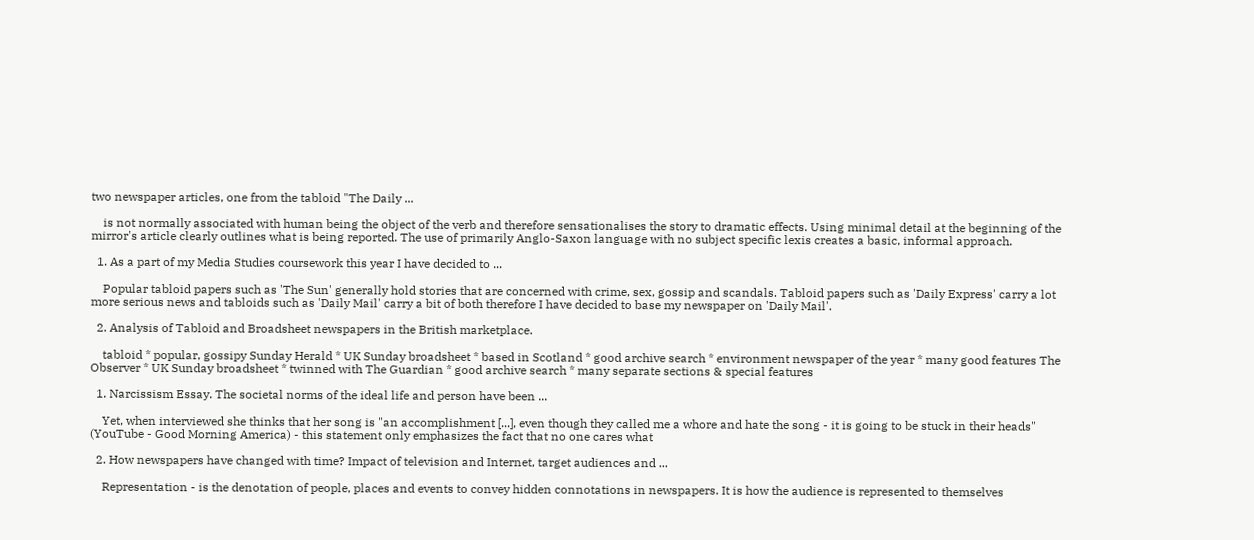two newspaper articles, one from the tabloid "The Daily ...

    is not normally associated with human being the object of the verb and therefore sensationalises the story to dramatic effects. Using minimal detail at the beginning of the mirror's article clearly outlines what is being reported. The use of primarily Anglo-Saxon language with no subject specific lexis creates a basic, informal approach.

  1. As a part of my Media Studies coursework this year I have decided to ...

    Popular tabloid papers such as 'The Sun' generally hold stories that are concerned with crime, sex, gossip and scandals. Tabloid papers such as 'Daily Express' carry a lot more serious news and tabloids such as 'Daily Mail' carry a bit of both therefore I have decided to base my newspaper on 'Daily Mail'.

  2. Analysis of Tabloid and Broadsheet newspapers in the British marketplace.

    tabloid * popular, gossipy Sunday Herald * UK Sunday broadsheet * based in Scotland * good archive search * environment newspaper of the year * many good features The Observer * UK Sunday broadsheet * twinned with The Guardian * good archive search * many separate sections & special features

  1. Narcissism Essay. The societal norms of the ideal life and person have been ...

    Yet, when interviewed she thinks that her song is "an accomplishment [...], even though they called me a whore and hate the song - it is going to be stuck in their heads" (YouTube - Good Morning America) - this statement only emphasizes the fact that no one cares what

  2. How newspapers have changed with time? Impact of television and Internet, target audiences and ...

    Representation - is the denotation of people, places and events to convey hidden connotations in newspapers. It is how the audience is represented to themselves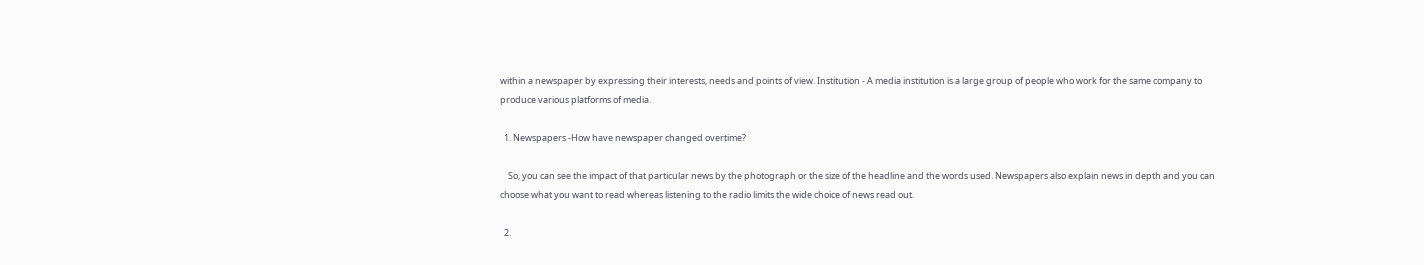within a newspaper by expressing their interests, needs and points of view. Institution - A media institution is a large group of people who work for the same company to produce various platforms of media.

  1. Newspapers -How have newspaper changed overtime?

    So, you can see the impact of that particular news by the photograph or the size of the headline and the words used. Newspapers also explain news in depth and you can choose what you want to read whereas listening to the radio limits the wide choice of news read out.

  2.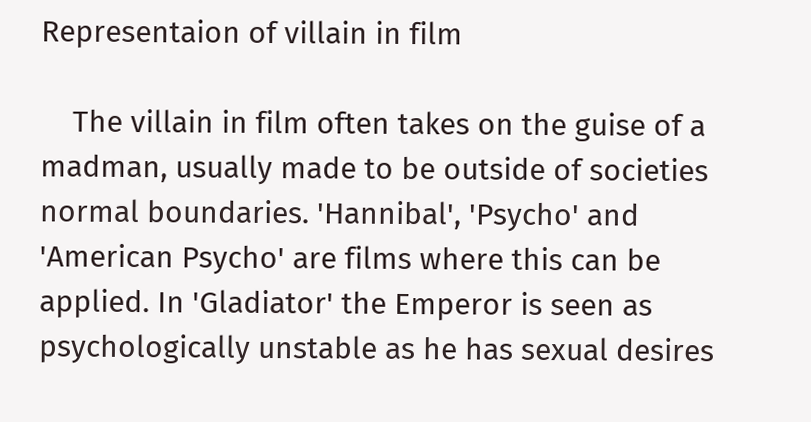Representaion of villain in film

    The villain in film often takes on the guise of a madman, usually made to be outside of societies normal boundaries. 'Hannibal', 'Psycho' and 'American Psycho' are films where this can be applied. In 'Gladiator' the Emperor is seen as psychologically unstable as he has sexual desires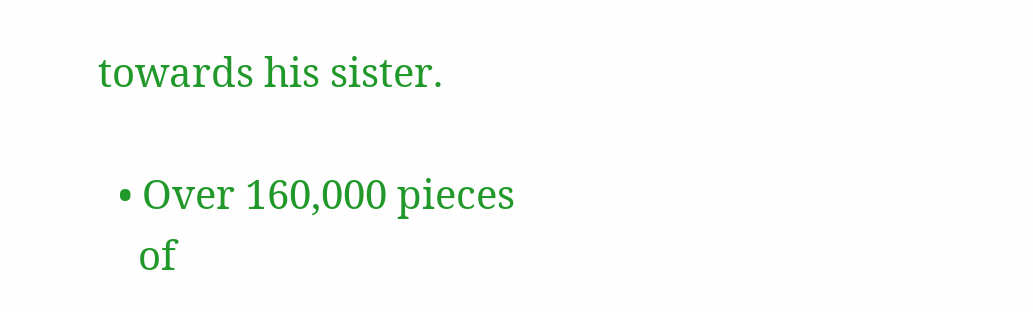towards his sister.

  • Over 160,000 pieces
    of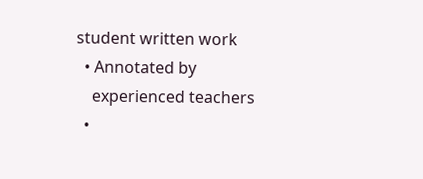student written work
  • Annotated by
    experienced teachers
  •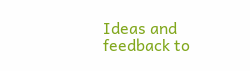Ideas and feedback to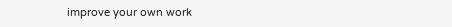improve your own work